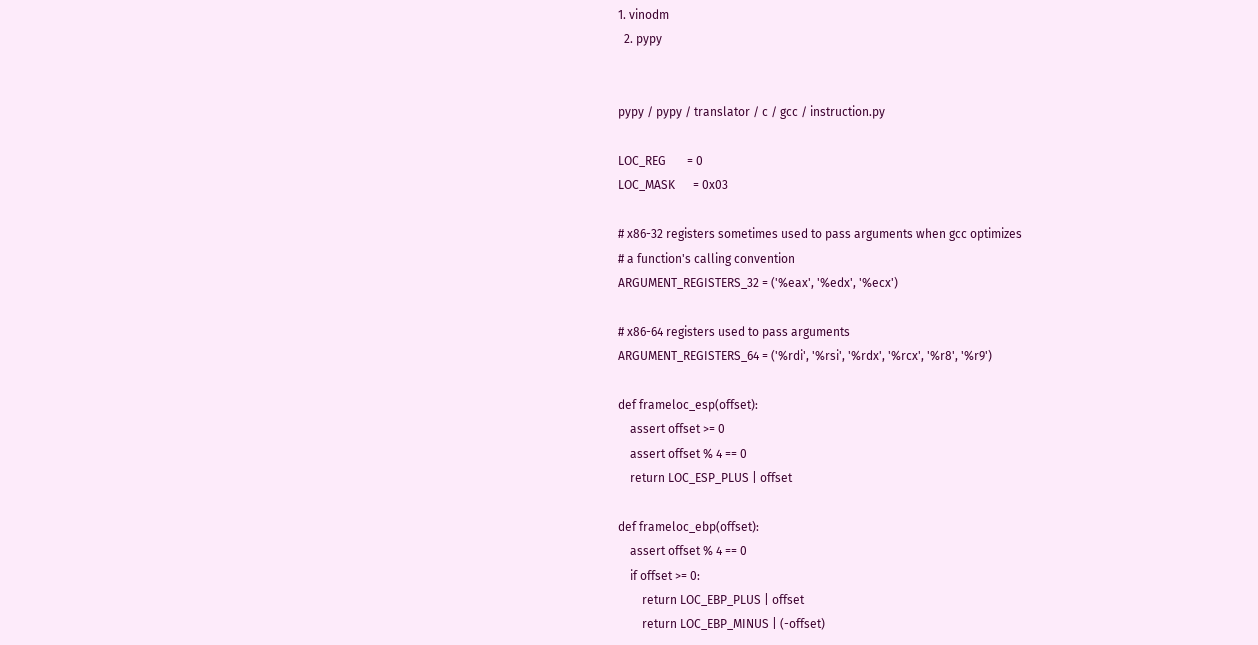1. vinodm
  2. pypy


pypy / pypy / translator / c / gcc / instruction.py

LOC_REG       = 0
LOC_MASK      = 0x03

# x86-32 registers sometimes used to pass arguments when gcc optimizes
# a function's calling convention
ARGUMENT_REGISTERS_32 = ('%eax', '%edx', '%ecx')

# x86-64 registers used to pass arguments
ARGUMENT_REGISTERS_64 = ('%rdi', '%rsi', '%rdx', '%rcx', '%r8', '%r9')

def frameloc_esp(offset):
    assert offset >= 0
    assert offset % 4 == 0
    return LOC_ESP_PLUS | offset

def frameloc_ebp(offset):
    assert offset % 4 == 0
    if offset >= 0:
        return LOC_EBP_PLUS | offset
        return LOC_EBP_MINUS | (-offset)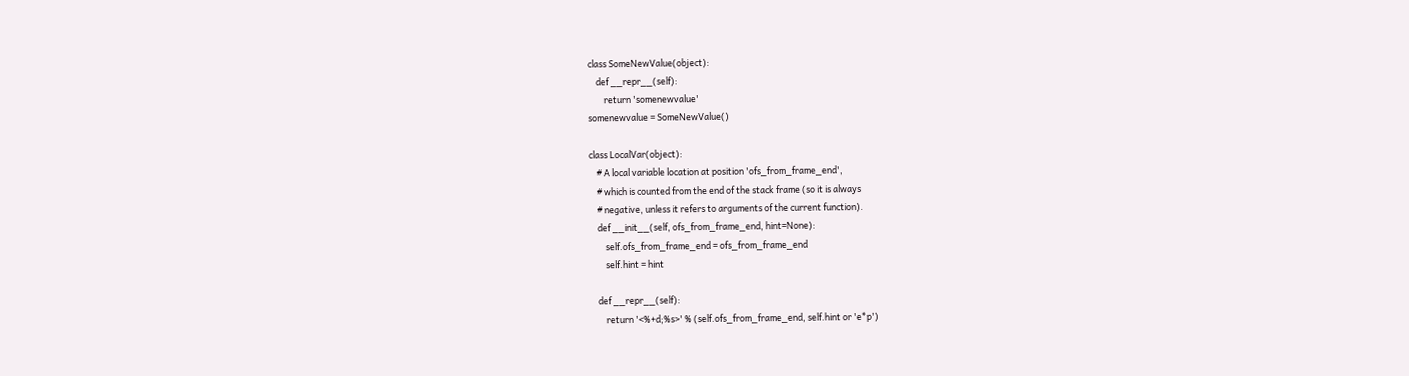class SomeNewValue(object):
    def __repr__(self):
        return 'somenewvalue'
somenewvalue = SomeNewValue()

class LocalVar(object):
    # A local variable location at position 'ofs_from_frame_end',
    # which is counted from the end of the stack frame (so it is always
    # negative, unless it refers to arguments of the current function).
    def __init__(self, ofs_from_frame_end, hint=None):
        self.ofs_from_frame_end = ofs_from_frame_end
        self.hint = hint

    def __repr__(self):
        return '<%+d;%s>' % (self.ofs_from_frame_end, self.hint or 'e*p')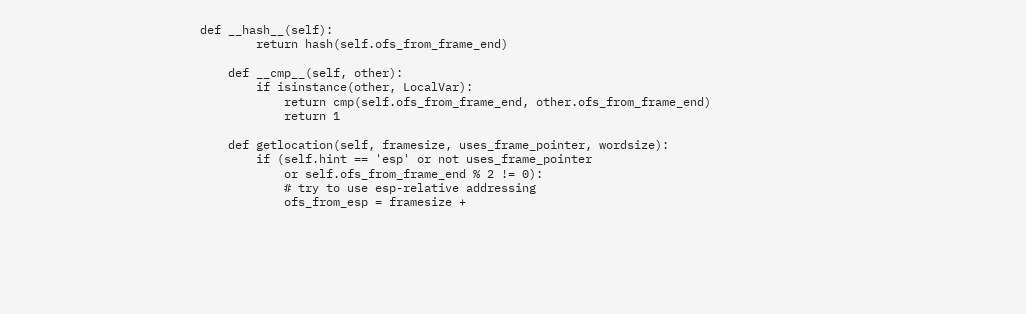def __hash__(self):
        return hash(self.ofs_from_frame_end)

    def __cmp__(self, other):
        if isinstance(other, LocalVar):
            return cmp(self.ofs_from_frame_end, other.ofs_from_frame_end)
            return 1

    def getlocation(self, framesize, uses_frame_pointer, wordsize):
        if (self.hint == 'esp' or not uses_frame_pointer
            or self.ofs_from_frame_end % 2 != 0):
            # try to use esp-relative addressing
            ofs_from_esp = framesize +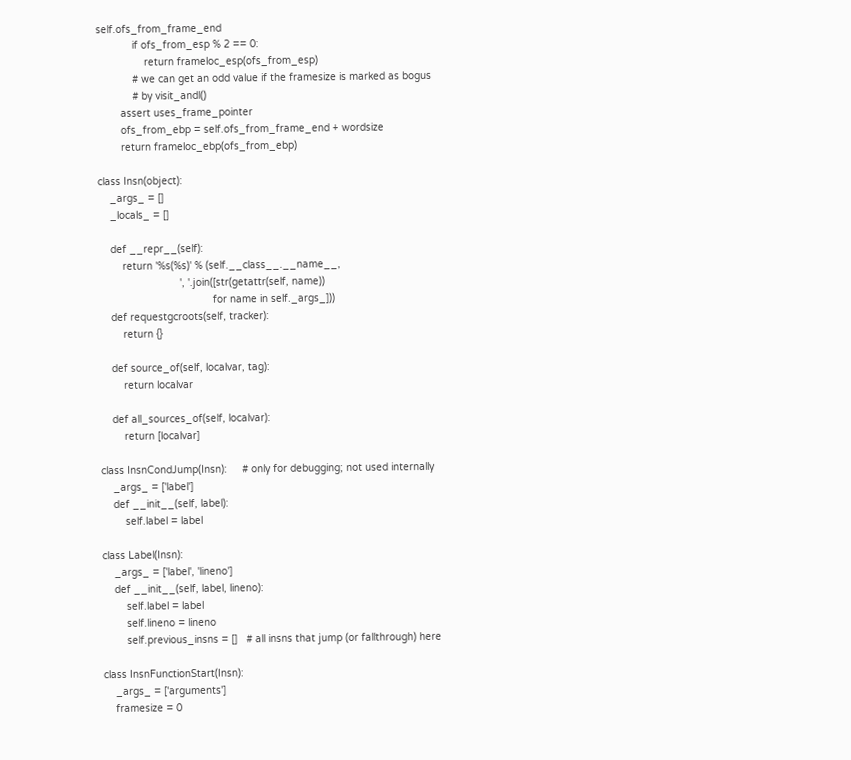self.ofs_from_frame_end
            if ofs_from_esp % 2 == 0:
                return frameloc_esp(ofs_from_esp)
            # we can get an odd value if the framesize is marked as bogus
            # by visit_andl()
        assert uses_frame_pointer
        ofs_from_ebp = self.ofs_from_frame_end + wordsize
        return frameloc_ebp(ofs_from_ebp)

class Insn(object):
    _args_ = []
    _locals_ = []

    def __repr__(self):
        return '%s(%s)' % (self.__class__.__name__,
                           ', '.join([str(getattr(self, name))
                                      for name in self._args_]))
    def requestgcroots(self, tracker):
        return {}

    def source_of(self, localvar, tag):
        return localvar

    def all_sources_of(self, localvar):
        return [localvar]

class InsnCondJump(Insn):     # only for debugging; not used internally
    _args_ = ['label']
    def __init__(self, label):
        self.label = label

class Label(Insn):
    _args_ = ['label', 'lineno']
    def __init__(self, label, lineno):
        self.label = label
        self.lineno = lineno
        self.previous_insns = []   # all insns that jump (or fallthrough) here

class InsnFunctionStart(Insn):
    _args_ = ['arguments']
    framesize = 0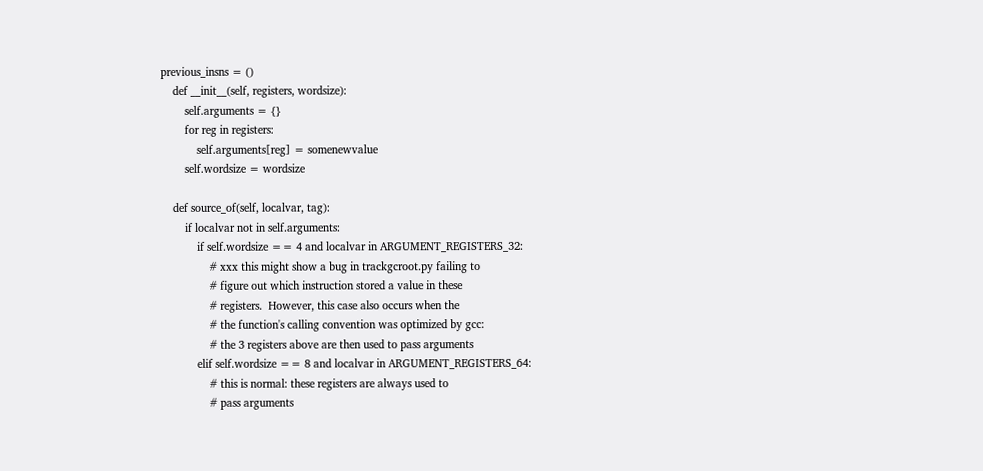previous_insns = ()
    def __init__(self, registers, wordsize):
        self.arguments = {}
        for reg in registers:
            self.arguments[reg] = somenewvalue
        self.wordsize = wordsize

    def source_of(self, localvar, tag):
        if localvar not in self.arguments:
            if self.wordsize == 4 and localvar in ARGUMENT_REGISTERS_32:
                # xxx this might show a bug in trackgcroot.py failing to
                # figure out which instruction stored a value in these
                # registers.  However, this case also occurs when the
                # the function's calling convention was optimized by gcc:
                # the 3 registers above are then used to pass arguments
            elif self.wordsize == 8 and localvar in ARGUMENT_REGISTERS_64:
                # this is normal: these registers are always used to
                # pass arguments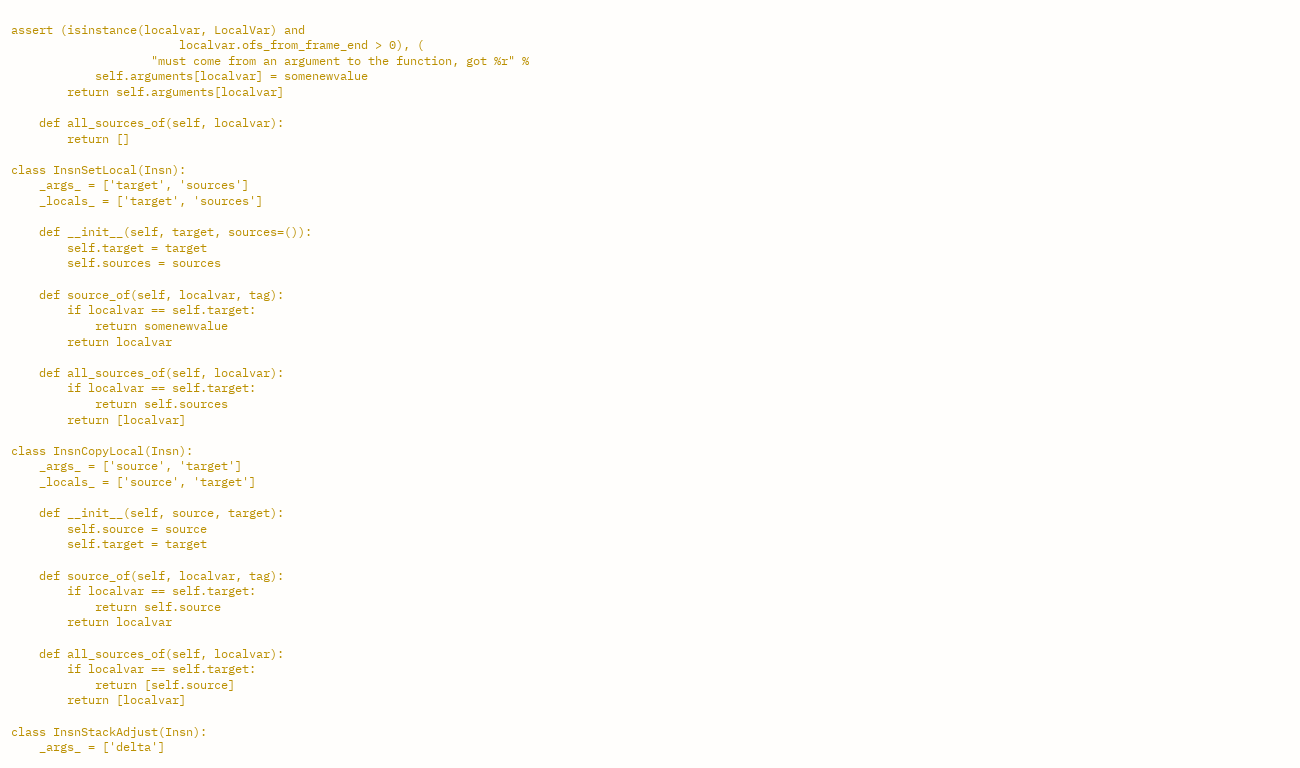assert (isinstance(localvar, LocalVar) and
                        localvar.ofs_from_frame_end > 0), (
                    "must come from an argument to the function, got %r" %
            self.arguments[localvar] = somenewvalue
        return self.arguments[localvar]

    def all_sources_of(self, localvar):
        return []

class InsnSetLocal(Insn):
    _args_ = ['target', 'sources']
    _locals_ = ['target', 'sources']

    def __init__(self, target, sources=()):
        self.target = target
        self.sources = sources

    def source_of(self, localvar, tag):
        if localvar == self.target:
            return somenewvalue
        return localvar

    def all_sources_of(self, localvar):
        if localvar == self.target:
            return self.sources
        return [localvar]

class InsnCopyLocal(Insn):
    _args_ = ['source', 'target']
    _locals_ = ['source', 'target']

    def __init__(self, source, target):
        self.source = source
        self.target = target

    def source_of(self, localvar, tag):
        if localvar == self.target:
            return self.source
        return localvar

    def all_sources_of(self, localvar):
        if localvar == self.target:
            return [self.source]
        return [localvar]

class InsnStackAdjust(Insn):
    _args_ = ['delta']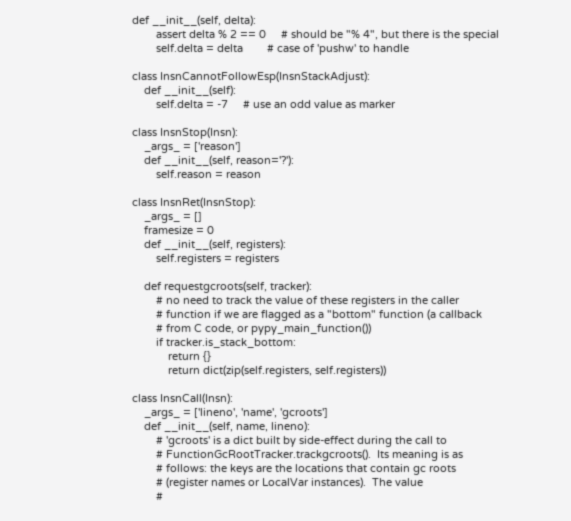def __init__(self, delta):
        assert delta % 2 == 0     # should be "% 4", but there is the special
        self.delta = delta        # case of 'pushw' to handle

class InsnCannotFollowEsp(InsnStackAdjust):
    def __init__(self):
        self.delta = -7     # use an odd value as marker

class InsnStop(Insn):
    _args_ = ['reason']
    def __init__(self, reason='?'):
        self.reason = reason

class InsnRet(InsnStop):
    _args_ = []
    framesize = 0
    def __init__(self, registers):
        self.registers = registers

    def requestgcroots(self, tracker):
        # no need to track the value of these registers in the caller
        # function if we are flagged as a "bottom" function (a callback
        # from C code, or pypy_main_function())
        if tracker.is_stack_bottom:
            return {}
            return dict(zip(self.registers, self.registers))

class InsnCall(Insn):
    _args_ = ['lineno', 'name', 'gcroots']
    def __init__(self, name, lineno):
        # 'gcroots' is a dict built by side-effect during the call to
        # FunctionGcRootTracker.trackgcroots().  Its meaning is as
        # follows: the keys are the locations that contain gc roots
        # (register names or LocalVar instances).  The value
        #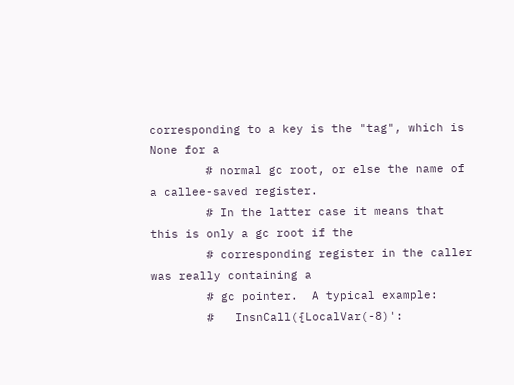corresponding to a key is the "tag", which is None for a
        # normal gc root, or else the name of a callee-saved register.
        # In the latter case it means that this is only a gc root if the
        # corresponding register in the caller was really containing a
        # gc pointer.  A typical example:
        #   InsnCall({LocalVar(-8)':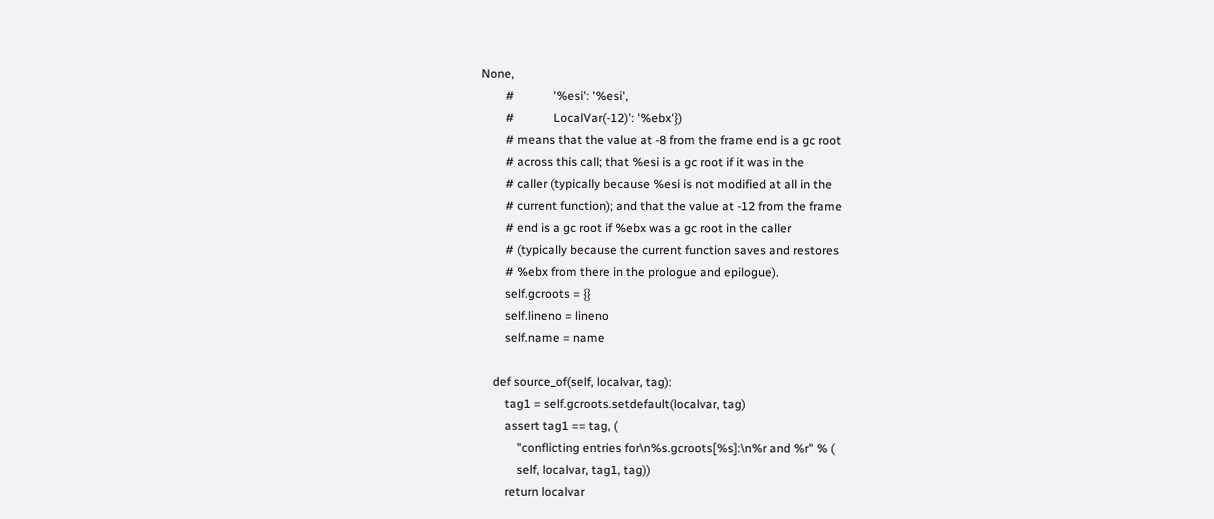None,
        #             '%esi': '%esi',
        #             LocalVar(-12)': '%ebx'})
        # means that the value at -8 from the frame end is a gc root
        # across this call; that %esi is a gc root if it was in the
        # caller (typically because %esi is not modified at all in the
        # current function); and that the value at -12 from the frame
        # end is a gc root if %ebx was a gc root in the caller
        # (typically because the current function saves and restores
        # %ebx from there in the prologue and epilogue).
        self.gcroots = {}
        self.lineno = lineno
        self.name = name

    def source_of(self, localvar, tag):
        tag1 = self.gcroots.setdefault(localvar, tag)
        assert tag1 == tag, (
            "conflicting entries for\n%s.gcroots[%s]:\n%r and %r" % (
            self, localvar, tag1, tag))
        return localvar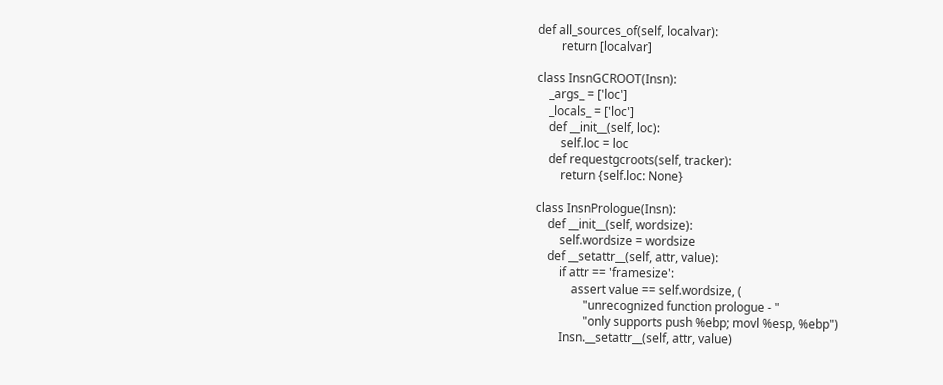def all_sources_of(self, localvar):
        return [localvar]

class InsnGCROOT(Insn):
    _args_ = ['loc']
    _locals_ = ['loc']
    def __init__(self, loc):
        self.loc = loc
    def requestgcroots(self, tracker):
        return {self.loc: None}

class InsnPrologue(Insn):
    def __init__(self, wordsize):
        self.wordsize = wordsize
    def __setattr__(self, attr, value):
        if attr == 'framesize':
            assert value == self.wordsize, (
                "unrecognized function prologue - "
                "only supports push %ebp; movl %esp, %ebp")
        Insn.__setattr__(self, attr, value)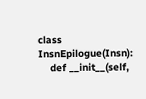class InsnEpilogue(Insn):
    def __init__(self,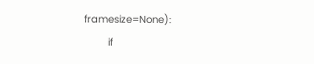framesize=None):
        if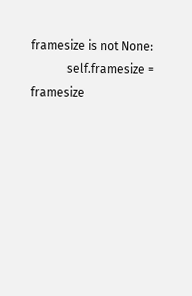framesize is not None:
            self.framesize = framesize